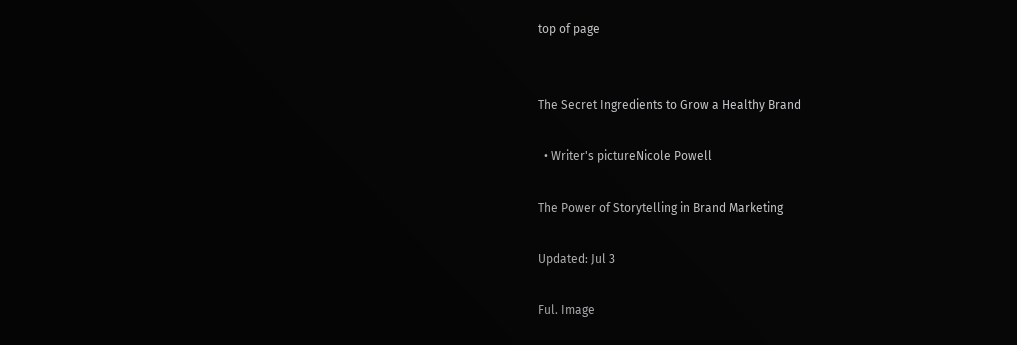top of page


The Secret Ingredients to Grow a Healthy Brand

  • Writer's pictureNicole Powell

The Power of Storytelling in Brand Marketing

Updated: Jul 3

Ful. Image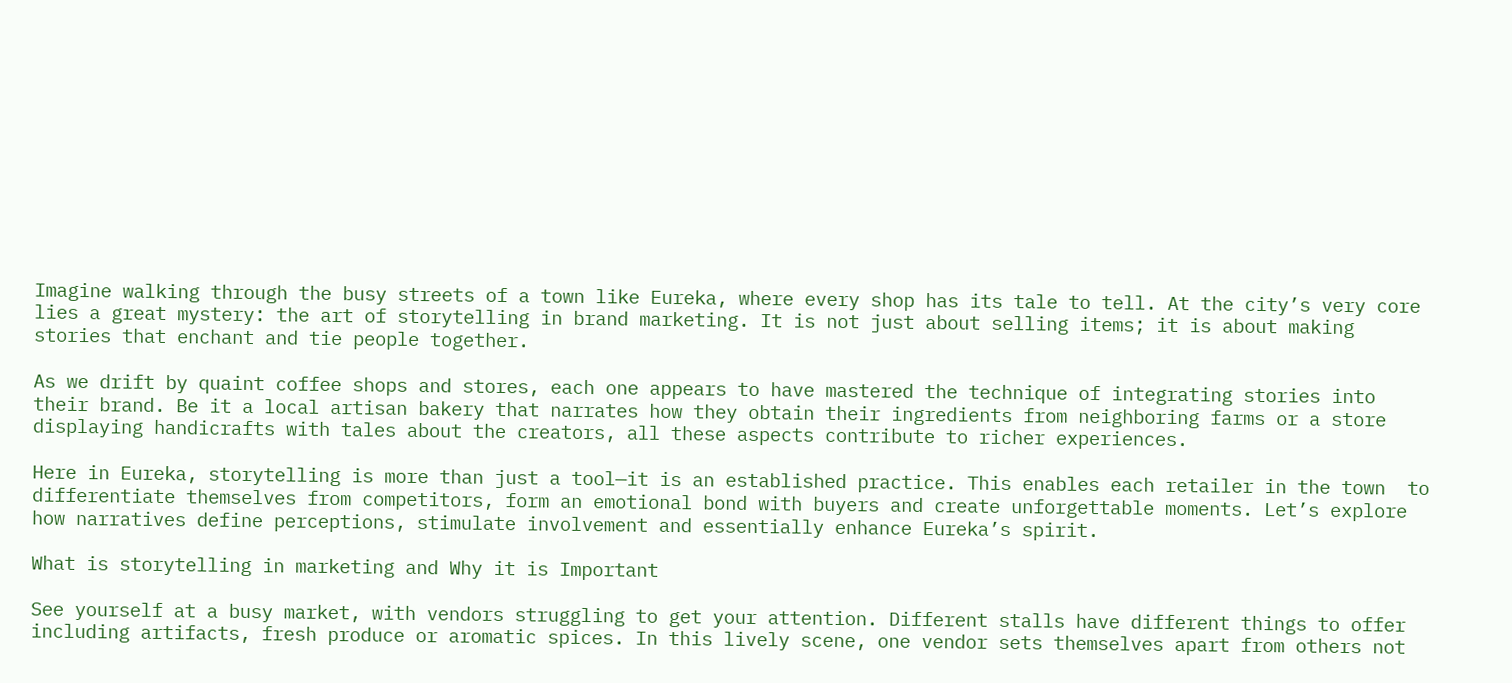Imagine walking through the busy streets of a town like Eureka, where every shop has its tale to tell. At the city’s very core lies a great mystery: the art of storytelling in brand marketing. It is not just about selling items; it is about making stories that enchant and tie people together.

As we drift by quaint coffee shops and stores, each one appears to have mastered the technique of integrating stories into their brand. Be it a local artisan bakery that narrates how they obtain their ingredients from neighboring farms or a store displaying handicrafts with tales about the creators, all these aspects contribute to richer experiences.

Here in Eureka, storytelling is more than just a tool—it is an established practice. This enables each retailer in the town  to differentiate themselves from competitors, form an emotional bond with buyers and create unforgettable moments. Let’s explore how narratives define perceptions, stimulate involvement and essentially enhance Eureka’s spirit.

What is storytelling in marketing and Why it is Important

See yourself at a busy market, with vendors struggling to get your attention. Different stalls have different things to offer including artifacts, fresh produce or aromatic spices. In this lively scene, one vendor sets themselves apart from others not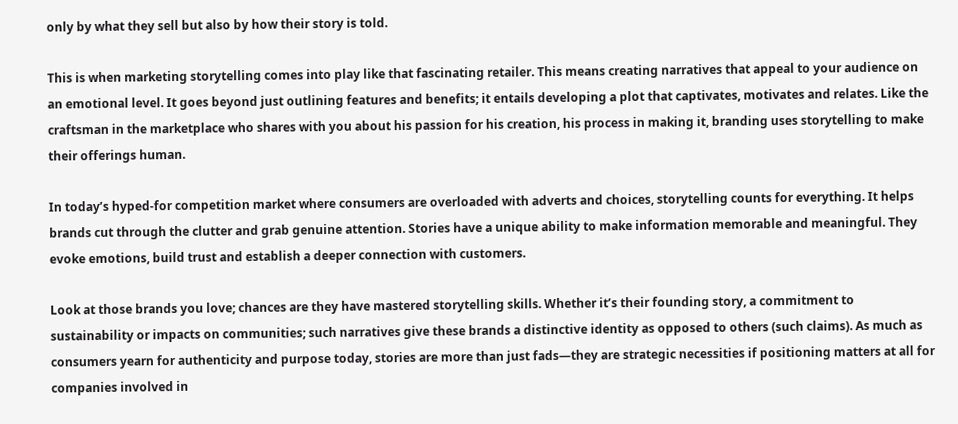only by what they sell but also by how their story is told.

This is when marketing storytelling comes into play like that fascinating retailer. This means creating narratives that appeal to your audience on an emotional level. It goes beyond just outlining features and benefits; it entails developing a plot that captivates, motivates and relates. Like the craftsman in the marketplace who shares with you about his passion for his creation, his process in making it, branding uses storytelling to make their offerings human.

In today’s hyped-for competition market where consumers are overloaded with adverts and choices, storytelling counts for everything. It helps brands cut through the clutter and grab genuine attention. Stories have a unique ability to make information memorable and meaningful. They evoke emotions, build trust and establish a deeper connection with customers.

Look at those brands you love; chances are they have mastered storytelling skills. Whether it’s their founding story, a commitment to sustainability or impacts on communities; such narratives give these brands a distinctive identity as opposed to others (such claims). As much as consumers yearn for authenticity and purpose today, stories are more than just fads—they are strategic necessities if positioning matters at all for companies involved in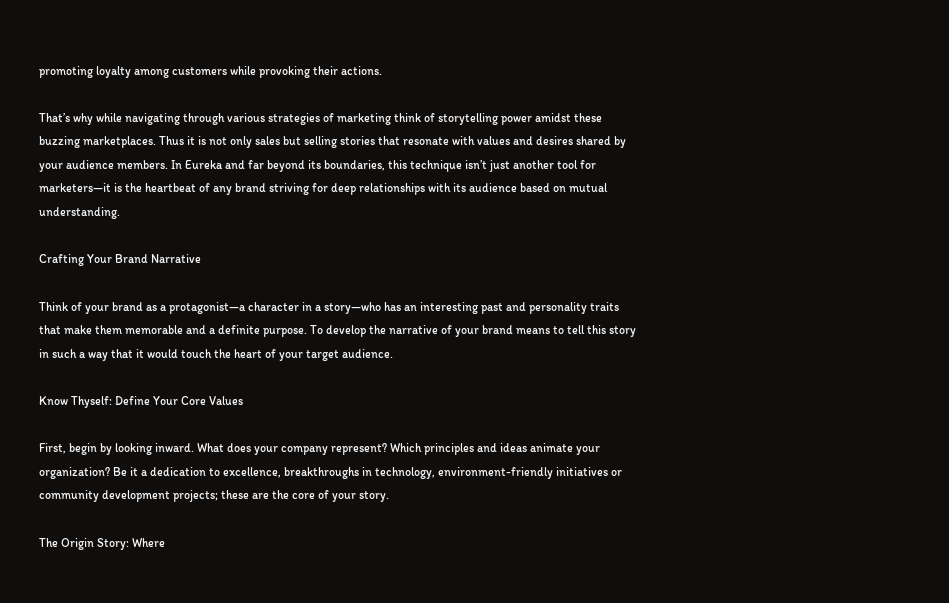promoting loyalty among customers while provoking their actions.

That’s why while navigating through various strategies of marketing think of storytelling power amidst these buzzing marketplaces. Thus it is not only sales but selling stories that resonate with values and desires shared by your audience members. In Eureka and far beyond its boundaries, this technique isn’t just another tool for marketers—it is the heartbeat of any brand striving for deep relationships with its audience based on mutual understanding.

Crafting Your Brand Narrative

Think of your brand as a protagonist—a character in a story—who has an interesting past and personality traits that make them memorable and a definite purpose. To develop the narrative of your brand means to tell this story in such a way that it would touch the heart of your target audience.

Know Thyself: Define Your Core Values

First, begin by looking inward. What does your company represent? Which principles and ideas animate your organization? Be it a dedication to excellence, breakthroughs in technology, environment-friendly initiatives or community development projects; these are the core of your story.

The Origin Story: Where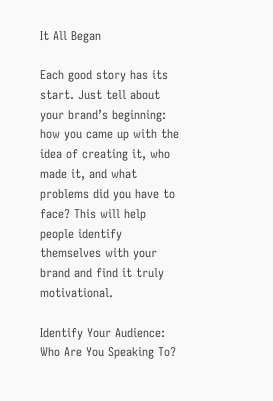It All Began

Each good story has its start. Just tell about your brand’s beginning: how you came up with the idea of creating it, who made it, and what problems did you have to face? This will help people identify themselves with your brand and find it truly motivational.

Identify Your Audience: Who Are You Speaking To?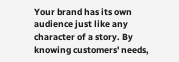Your brand has its own audience just like any character of a story. By knowing customers' needs,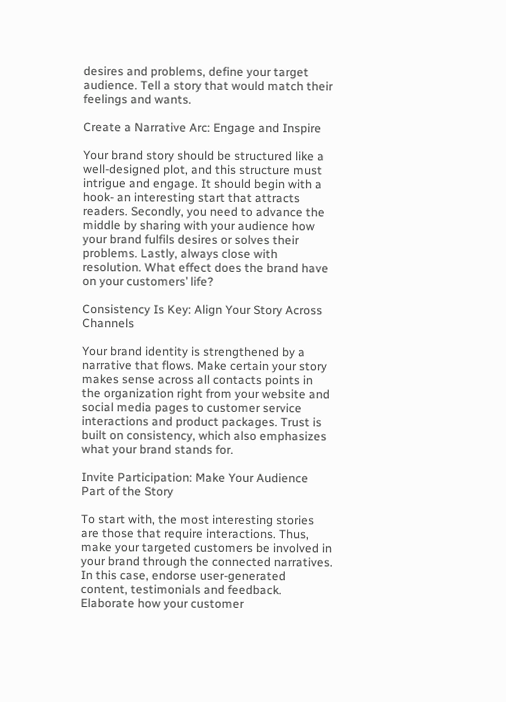desires and problems, define your target audience. Tell a story that would match their feelings and wants.

Create a Narrative Arc: Engage and Inspire

Your brand story should be structured like a well-designed plot, and this structure must intrigue and engage. It should begin with a hook- an interesting start that attracts readers. Secondly, you need to advance the middle by sharing with your audience how your brand fulfils desires or solves their problems. Lastly, always close with resolution. What effect does the brand have on your customers’ life?

Consistency Is Key: Align Your Story Across Channels

Your brand identity is strengthened by a narrative that flows. Make certain your story makes sense across all contacts points in the organization right from your website and social media pages to customer service interactions and product packages. Trust is built on consistency, which also emphasizes what your brand stands for.

Invite Participation: Make Your Audience Part of the Story

To start with, the most interesting stories are those that require interactions. Thus, make your targeted customers be involved in your brand through the connected narratives. In this case, endorse user-generated content, testimonials and feedback. Elaborate how your customer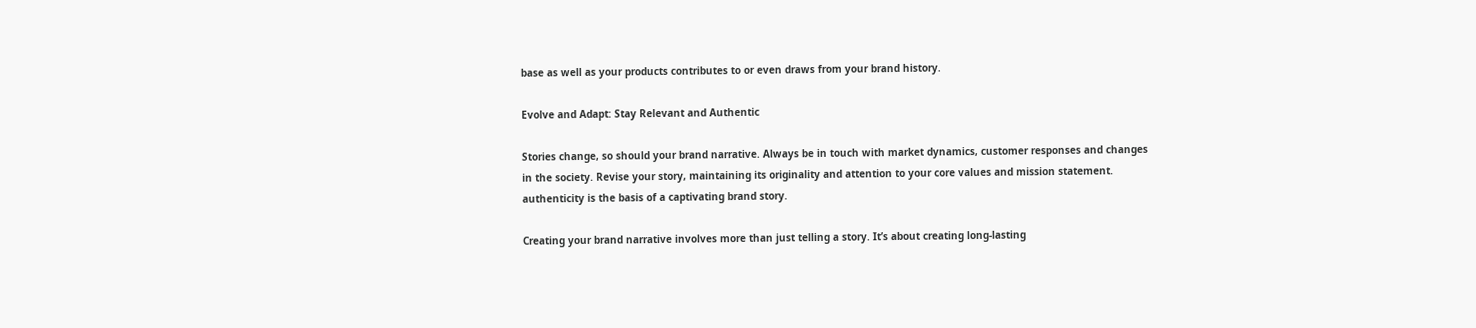base as well as your products contributes to or even draws from your brand history.

Evolve and Adapt: Stay Relevant and Authentic

Stories change, so should your brand narrative. Always be in touch with market dynamics, customer responses and changes in the society. Revise your story, maintaining its originality and attention to your core values and mission statement. authenticity is the basis of a captivating brand story.

Creating your brand narrative involves more than just telling a story. It’s about creating long-lasting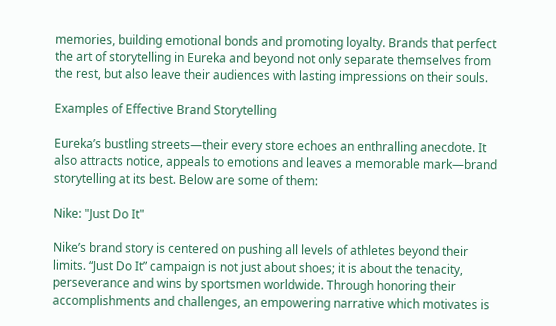memories, building emotional bonds and promoting loyalty. Brands that perfect the art of storytelling in Eureka and beyond not only separate themselves from the rest, but also leave their audiences with lasting impressions on their souls.

Examples of Effective Brand Storytelling

Eureka’s bustling streets—their every store echoes an enthralling anecdote. It also attracts notice, appeals to emotions and leaves a memorable mark—brand storytelling at its best. Below are some of them:

Nike: "Just Do It"

Nike’s brand story is centered on pushing all levels of athletes beyond their limits. “Just Do It” campaign is not just about shoes; it is about the tenacity, perseverance and wins by sportsmen worldwide. Through honoring their accomplishments and challenges, an empowering narrative which motivates is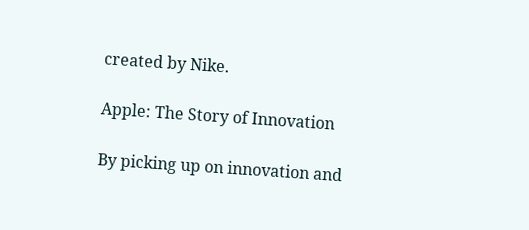created by Nike.

Apple: The Story of Innovation

By picking up on innovation and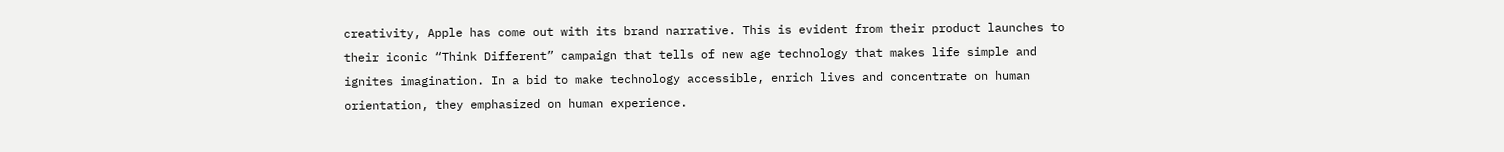creativity, Apple has come out with its brand narrative. This is evident from their product launches to their iconic “Think Different” campaign that tells of new age technology that makes life simple and ignites imagination. In a bid to make technology accessible, enrich lives and concentrate on human orientation, they emphasized on human experience.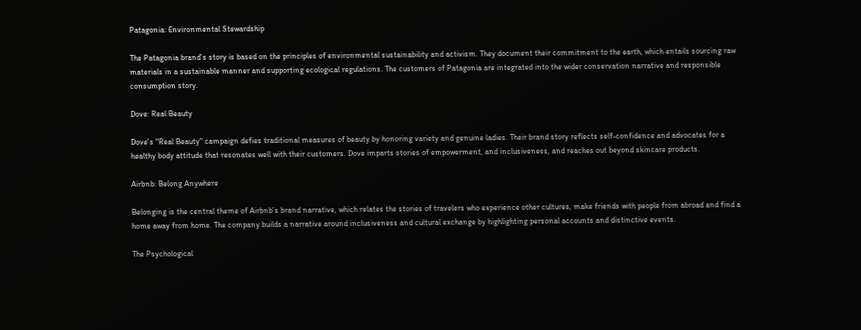Patagonia: Environmental Stewardship

The Patagonia brand’s story is based on the principles of environmental sustainability and activism. They document their commitment to the earth, which entails sourcing raw materials in a sustainable manner and supporting ecological regulations. The customers of Patagonia are integrated into the wider conservation narrative and responsible consumption story.

Dove: Real Beauty

Dove's "Real Beauty" campaign defies traditional measures of beauty by honoring variety and genuine ladies. Their brand story reflects self-confidence and advocates for a healthy body attitude that resonates well with their customers. Dove imparts stories of empowerment, and inclusiveness, and reaches out beyond skincare products.

Airbnb: Belong Anywhere

Belonging is the central theme of Airbnb’s brand narrative, which relates the stories of travelers who experience other cultures, make friends with people from abroad and find a home away from home. The company builds a narrative around inclusiveness and cultural exchange by highlighting personal accounts and distinctive events.

The Psychological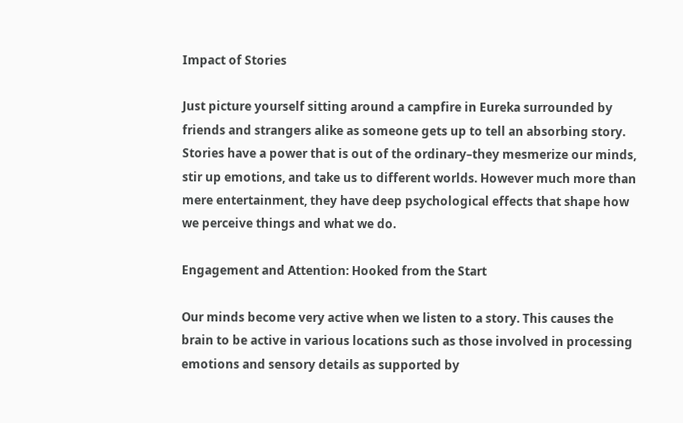Impact of Stories

Just picture yourself sitting around a campfire in Eureka surrounded by friends and strangers alike as someone gets up to tell an absorbing story. Stories have a power that is out of the ordinary–they mesmerize our minds, stir up emotions, and take us to different worlds. However much more than mere entertainment, they have deep psychological effects that shape how we perceive things and what we do.

Engagement and Attention: Hooked from the Start

Our minds become very active when we listen to a story. This causes the brain to be active in various locations such as those involved in processing emotions and sensory details as supported by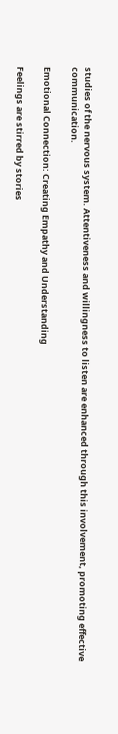studies of the nervous system. Attentiveness and willingness to listen are enhanced through this involvement, promoting effective communication.

Emotional Connection: Creating Empathy and Understanding

Feelings are stirred by stories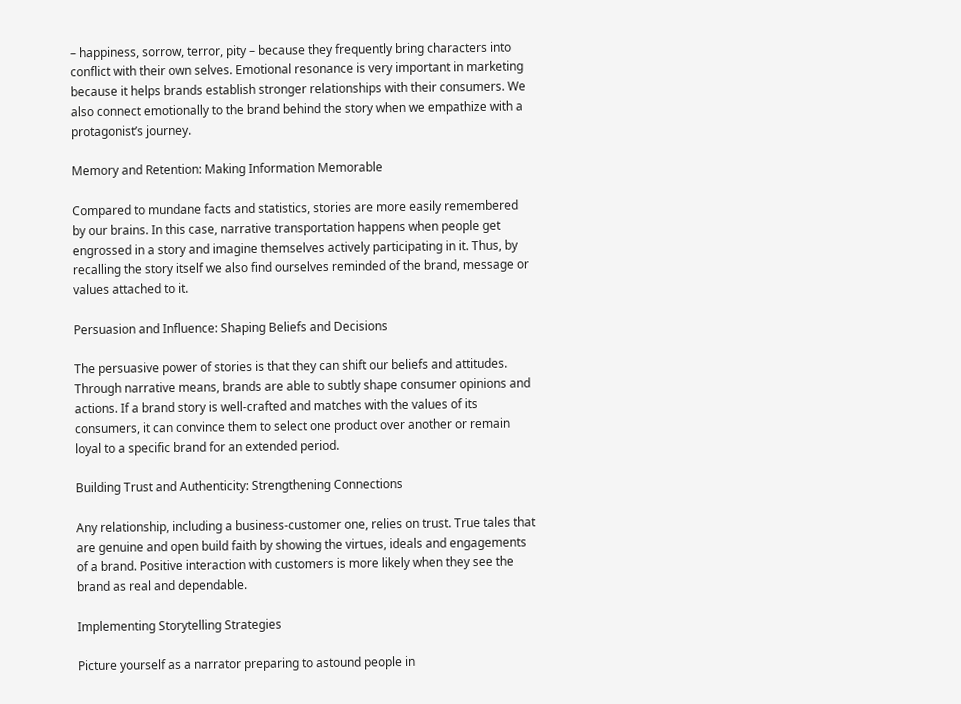– happiness, sorrow, terror, pity – because they frequently bring characters into conflict with their own selves. Emotional resonance is very important in marketing because it helps brands establish stronger relationships with their consumers. We also connect emotionally to the brand behind the story when we empathize with a protagonist’s journey.

Memory and Retention: Making Information Memorable

Compared to mundane facts and statistics, stories are more easily remembered by our brains. In this case, narrative transportation happens when people get engrossed in a story and imagine themselves actively participating in it. Thus, by recalling the story itself we also find ourselves reminded of the brand, message or values attached to it.

Persuasion and Influence: Shaping Beliefs and Decisions

The persuasive power of stories is that they can shift our beliefs and attitudes. Through narrative means, brands are able to subtly shape consumer opinions and actions. If a brand story is well-crafted and matches with the values of its consumers, it can convince them to select one product over another or remain loyal to a specific brand for an extended period.

Building Trust and Authenticity: Strengthening Connections

Any relationship, including a business-customer one, relies on trust. True tales that are genuine and open build faith by showing the virtues, ideals and engagements of a brand. Positive interaction with customers is more likely when they see the brand as real and dependable.

Implementing Storytelling Strategies

Picture yourself as a narrator preparing to astound people in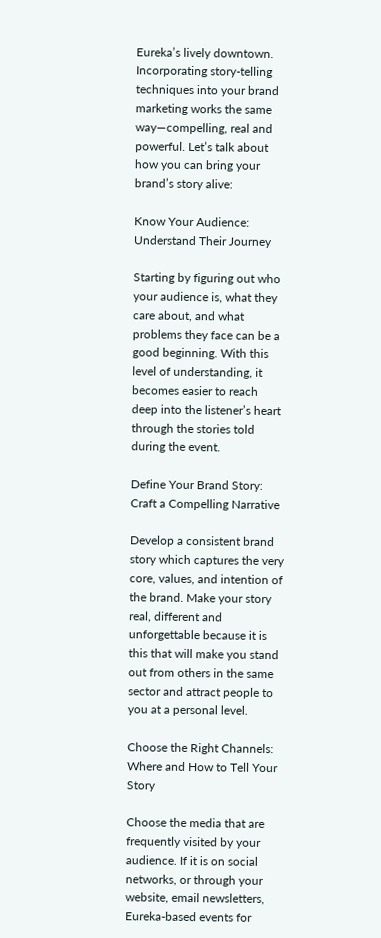Eureka’s lively downtown. Incorporating story-telling techniques into your brand marketing works the same way—compelling, real and powerful. Let’s talk about how you can bring your brand’s story alive:

Know Your Audience: Understand Their Journey

Starting by figuring out who your audience is, what they care about, and what problems they face can be a good beginning. With this level of understanding, it becomes easier to reach deep into the listener’s heart through the stories told during the event.

Define Your Brand Story: Craft a Compelling Narrative

Develop a consistent brand story which captures the very core, values, and intention of the brand. Make your story real, different and unforgettable because it is this that will make you stand out from others in the same sector and attract people to you at a personal level.

Choose the Right Channels: Where and How to Tell Your Story

Choose the media that are frequently visited by your audience. If it is on social networks, or through your website, email newsletters, Eureka-based events for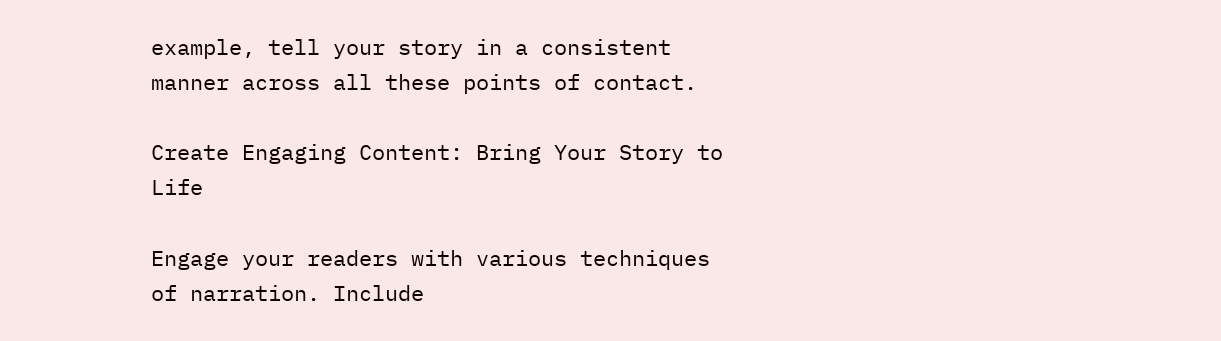example, tell your story in a consistent manner across all these points of contact.

Create Engaging Content: Bring Your Story to Life

Engage your readers with various techniques of narration. Include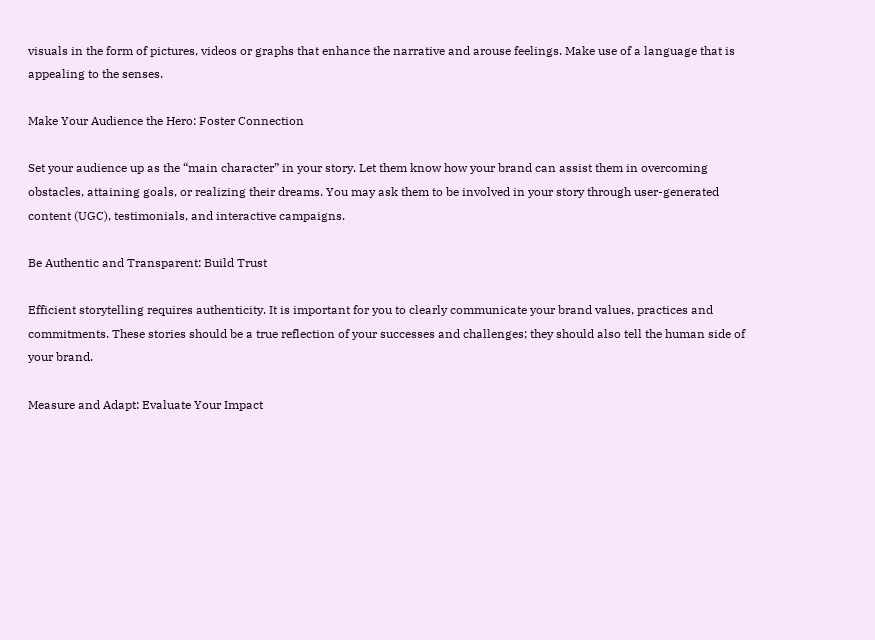visuals in the form of pictures, videos or graphs that enhance the narrative and arouse feelings. Make use of a language that is appealing to the senses.

Make Your Audience the Hero: Foster Connection

Set your audience up as the “main character” in your story. Let them know how your brand can assist them in overcoming obstacles, attaining goals, or realizing their dreams. You may ask them to be involved in your story through user-generated content (UGC), testimonials, and interactive campaigns.

Be Authentic and Transparent: Build Trust

Efficient storytelling requires authenticity. It is important for you to clearly communicate your brand values, practices and commitments. These stories should be a true reflection of your successes and challenges; they should also tell the human side of your brand.

Measure and Adapt: Evaluate Your Impact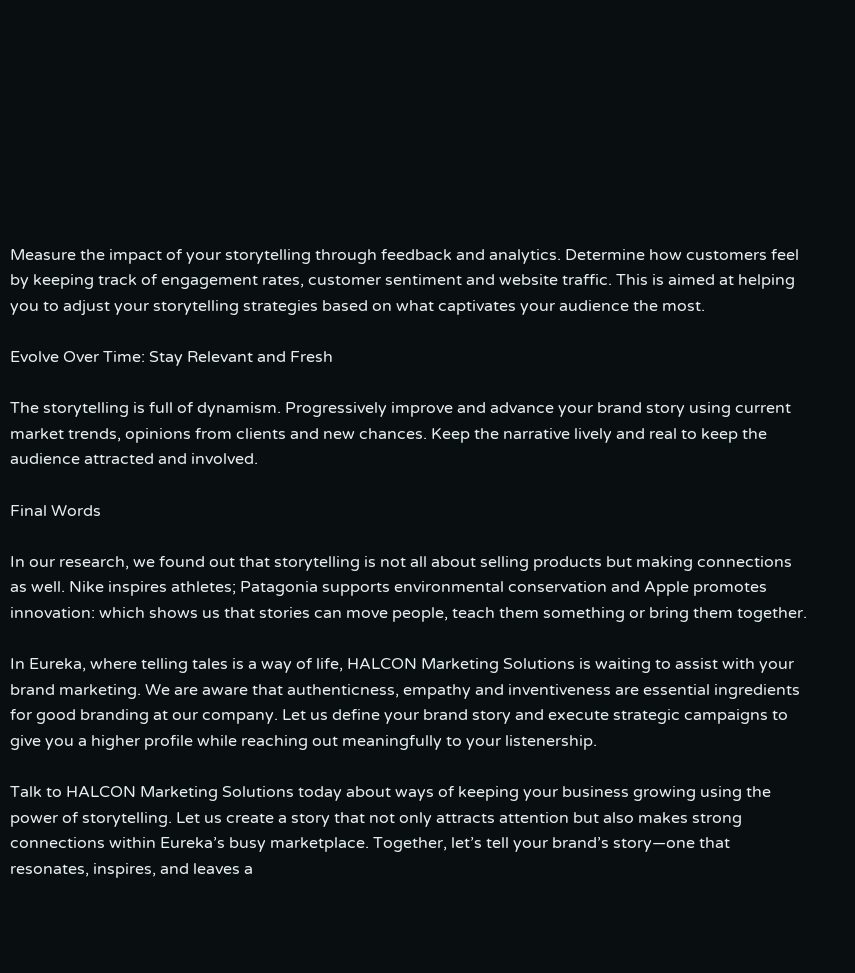Measure the impact of your storytelling through feedback and analytics. Determine how customers feel by keeping track of engagement rates, customer sentiment and website traffic. This is aimed at helping you to adjust your storytelling strategies based on what captivates your audience the most.

Evolve Over Time: Stay Relevant and Fresh

The storytelling is full of dynamism. Progressively improve and advance your brand story using current market trends, opinions from clients and new chances. Keep the narrative lively and real to keep the audience attracted and involved.

Final Words

In our research, we found out that storytelling is not all about selling products but making connections as well. Nike inspires athletes; Patagonia supports environmental conservation and Apple promotes innovation: which shows us that stories can move people, teach them something or bring them together.

In Eureka, where telling tales is a way of life, HALCON Marketing Solutions is waiting to assist with your brand marketing. We are aware that authenticness, empathy and inventiveness are essential ingredients for good branding at our company. Let us define your brand story and execute strategic campaigns to give you a higher profile while reaching out meaningfully to your listenership.

Talk to HALCON Marketing Solutions today about ways of keeping your business growing using the power of storytelling. Let us create a story that not only attracts attention but also makes strong connections within Eureka’s busy marketplace. Together, let’s tell your brand’s story—one that resonates, inspires, and leaves a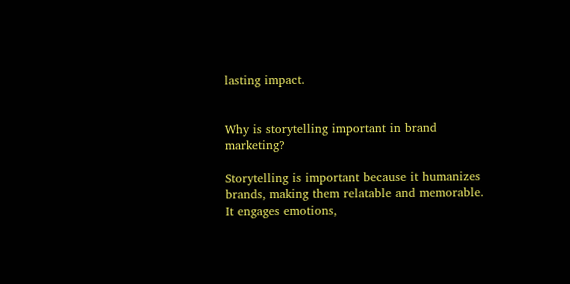lasting impact.


Why is storytelling important in brand marketing?

Storytelling is important because it humanizes brands, making them relatable and memorable. It engages emotions,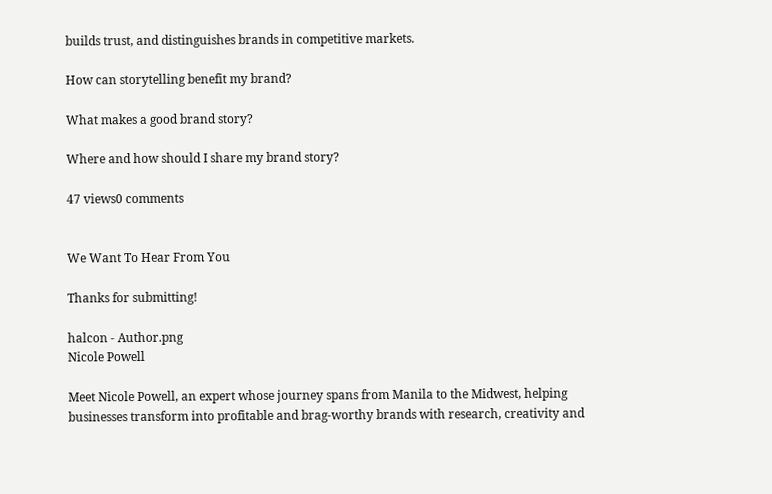builds trust, and distinguishes brands in competitive markets.

How can storytelling benefit my brand?

What makes a good brand story?

Where and how should I share my brand story?

47 views0 comments


We Want To Hear From You

Thanks for submitting!

halcon - Author.png
Nicole Powell

Meet Nicole Powell, an expert whose journey spans from Manila to the Midwest, helping businesses transform into profitable and brag-worthy brands with research, creativity and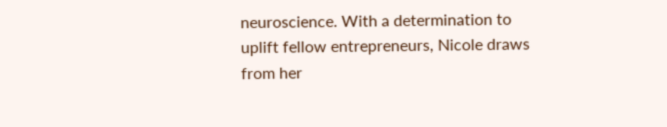neuroscience. With a determination to uplift fellow entrepreneurs, Nicole draws from her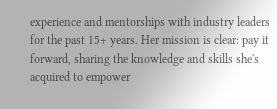experience and mentorships with industry leaders for the past 15+ years. Her mission is clear: pay it forward, sharing the knowledge and skills she's acquired to empower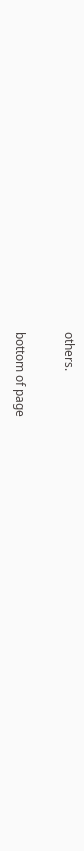others.

bottom of page